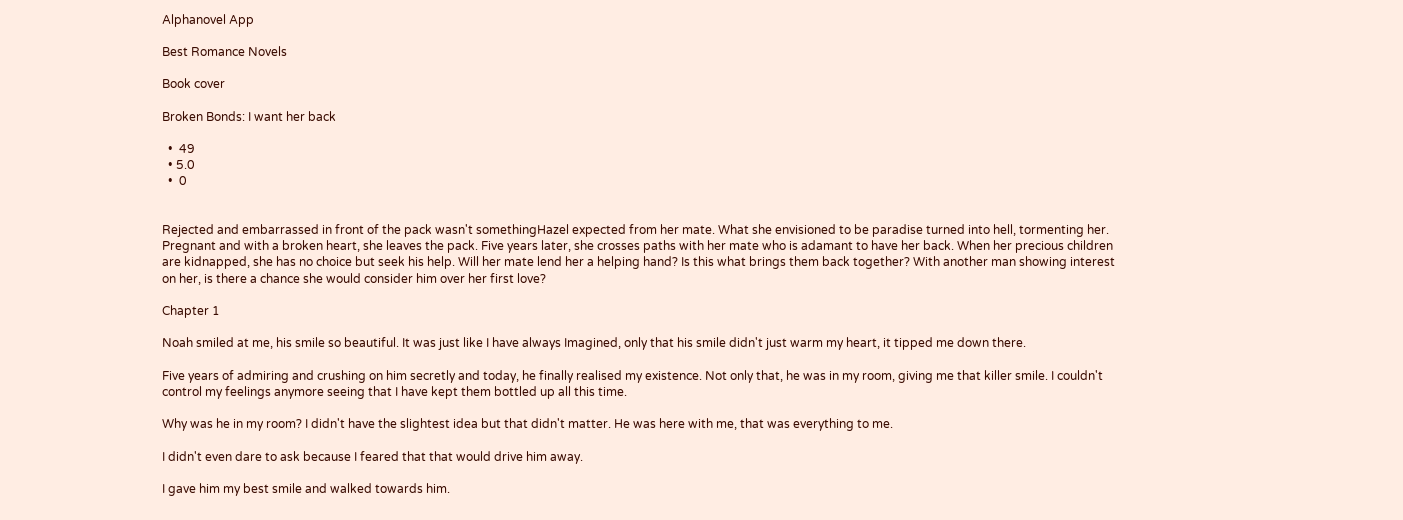Alphanovel App

Best Romance Novels

Book cover

Broken Bonds: I want her back

  •  49
  • 5.0
  •  0


Rejected and embarrassed in front of the pack wasn't somethingHazel expected from her mate. What she envisioned to be paradise turned into hell, tormenting her. Pregnant and with a broken heart, she leaves the pack. Five years later, she crosses paths with her mate who is adamant to have her back. When her precious children are kidnapped, she has no choice but seek his help. Will her mate lend her a helping hand? Is this what brings them back together? With another man showing interest on her, is there a chance she would consider him over her first love?

Chapter 1

Noah smiled at me, his smile so beautiful. It was just like I have always Imagined, only that his smile didn't just warm my heart, it tipped me down there.

Five years of admiring and crushing on him secretly and today, he finally realised my existence. Not only that, he was in my room, giving me that killer smile. I couldn't control my feelings anymore seeing that I have kept them bottled up all this time.

Why was he in my room? I didn't have the slightest idea but that didn't matter. He was here with me, that was everything to me.

I didn't even dare to ask because I feared that that would drive him away.

I gave him my best smile and walked towards him.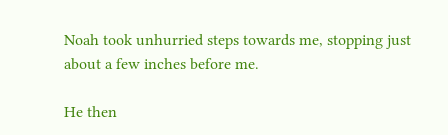Noah took unhurried steps towards me, stopping just about a few inches before me.

He then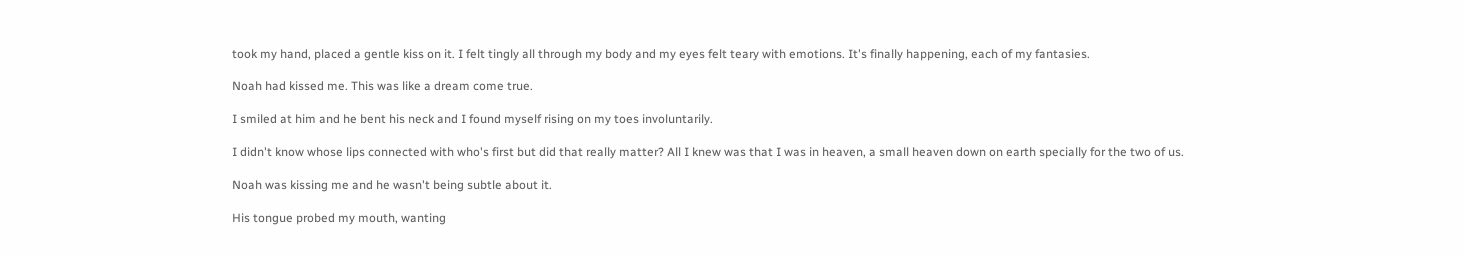took my hand, placed a gentle kiss on it. I felt tingly all through my body and my eyes felt teary with emotions. It's finally happening, each of my fantasies.

Noah had kissed me. This was like a dream come true.

I smiled at him and he bent his neck and I found myself rising on my toes involuntarily.

I didn't know whose lips connected with who's first but did that really matter? All I knew was that I was in heaven, a small heaven down on earth specially for the two of us.

Noah was kissing me and he wasn't being subtle about it.

His tongue probed my mouth, wanting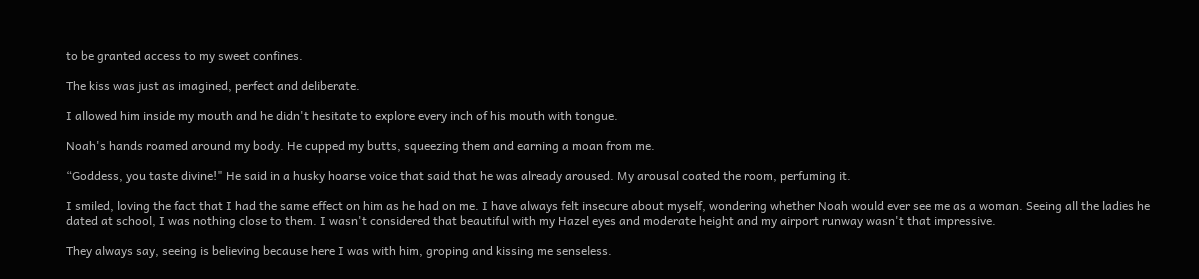to be granted access to my sweet confines.

The kiss was just as imagined, perfect and deliberate.

I allowed him inside my mouth and he didn't hesitate to explore every inch of his mouth with tongue.

Noah's hands roamed around my body. He cupped my butts, squeezing them and earning a moan from me.

“Goddess, you taste divine!" He said in a husky hoarse voice that said that he was already aroused. My arousal coated the room, perfuming it.

I smiled, loving the fact that I had the same effect on him as he had on me. I have always felt insecure about myself, wondering whether Noah would ever see me as a woman. Seeing all the ladies he dated at school, I was nothing close to them. I wasn't considered that beautiful with my Hazel eyes and moderate height and my airport runway wasn't that impressive.

They always say, seeing is believing because here I was with him, groping and kissing me senseless.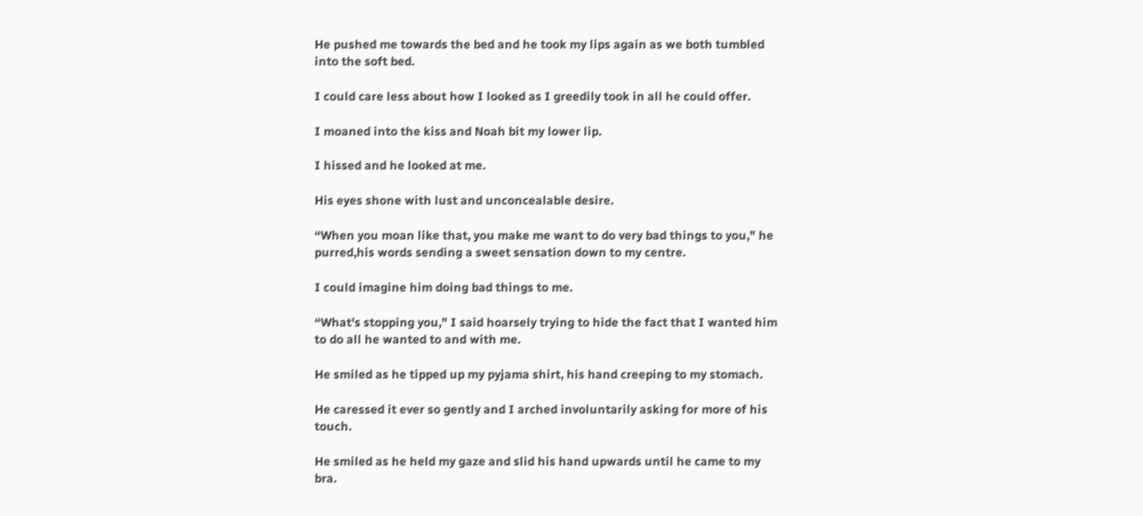He pushed me towards the bed and he took my lips again as we both tumbled into the soft bed.

I could care less about how I looked as I greedily took in all he could offer.

I moaned into the kiss and Noah bit my lower lip.

I hissed and he looked at me.

His eyes shone with lust and unconcealable desire.

“When you moan like that, you make me want to do very bad things to you," he purred,his words sending a sweet sensation down to my centre.

I could imagine him doing bad things to me.

“What's stopping you," I said hoarsely trying to hide the fact that I wanted him to do all he wanted to and with me.

He smiled as he tipped up my pyjama shirt, his hand creeping to my stomach.

He caressed it ever so gently and I arched involuntarily asking for more of his touch.

He smiled as he held my gaze and slid his hand upwards until he came to my bra.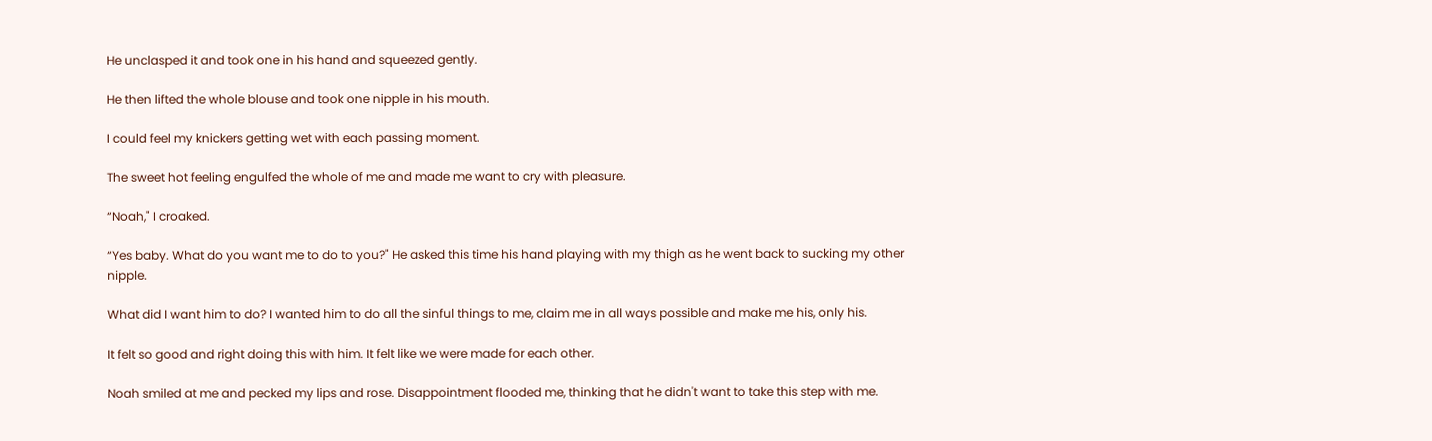He unclasped it and took one in his hand and squeezed gently.

He then lifted the whole blouse and took one nipple in his mouth.

I could feel my knickers getting wet with each passing moment.

The sweet hot feeling engulfed the whole of me and made me want to cry with pleasure.

“Noah," I croaked.

“Yes baby. What do you want me to do to you?" He asked this time his hand playing with my thigh as he went back to sucking my other nipple.

What did I want him to do? I wanted him to do all the sinful things to me, claim me in all ways possible and make me his, only his.

It felt so good and right doing this with him. It felt like we were made for each other.

Noah smiled at me and pecked my lips and rose. Disappointment flooded me, thinking that he didn't want to take this step with me.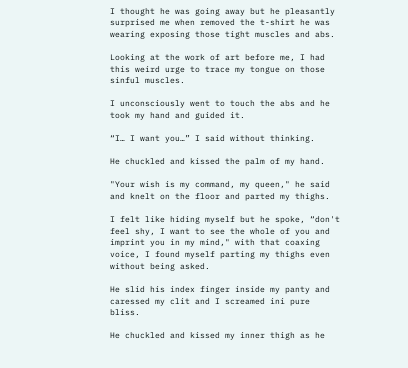I thought he was going away but he pleasantly surprised me when removed the t-shirt he was wearing exposing those tight muscles and abs.

Looking at the work of art before me, I had this weird urge to trace my tongue on those sinful muscles.

I unconsciously went to touch the abs and he took my hand and guided it.

“I… I want you…” I said without thinking.

He chuckled and kissed the palm of my hand.

"Your wish is my command, my queen," he said and knelt on the floor and parted my thighs.

I felt like hiding myself but he spoke, “don't feel shy, I want to see the whole of you and imprint you in my mind," with that coaxing voice, I found myself parting my thighs even without being asked.

He slid his index finger inside my panty and caressed my clit and I screamed ini pure bliss.

He chuckled and kissed my inner thigh as he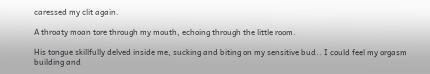caressed my clit again.

A throaty moan tore through my mouth, echoing through the little room.

His tongue skillfully delved inside me, sucking and biting on my sensitive bud.. I could feel my orgasm building and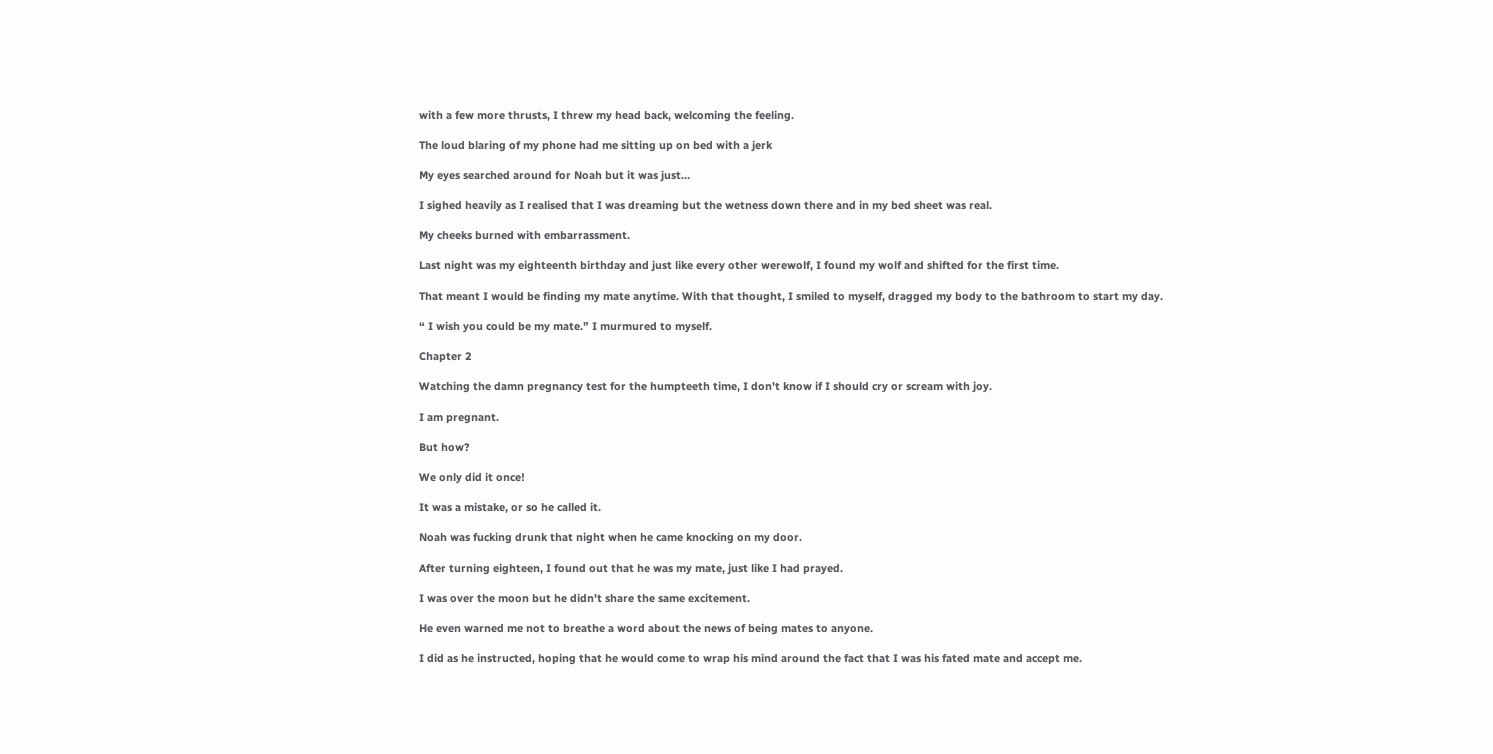with a few more thrusts, I threw my head back, welcoming the feeling.

The loud blaring of my phone had me sitting up on bed with a jerk

My eyes searched around for Noah but it was just…

I sighed heavily as I realised that I was dreaming but the wetness down there and in my bed sheet was real.

My cheeks burned with embarrassment.

Last night was my eighteenth birthday and just like every other werewolf, I found my wolf and shifted for the first time.

That meant I would be finding my mate anytime. With that thought, I smiled to myself, dragged my body to the bathroom to start my day.

“ I wish you could be my mate.” I murmured to myself.

Chapter 2

Watching the damn pregnancy test for the humpteeth time, I don't know if I should cry or scream with joy.

I am pregnant.

But how?

We only did it once!

It was a mistake, or so he called it.

Noah was fucking drunk that night when he came knocking on my door.

After turning eighteen, I found out that he was my mate, just like I had prayed.

I was over the moon but he didn't share the same excitement.

He even warned me not to breathe a word about the news of being mates to anyone.

I did as he instructed, hoping that he would come to wrap his mind around the fact that I was his fated mate and accept me.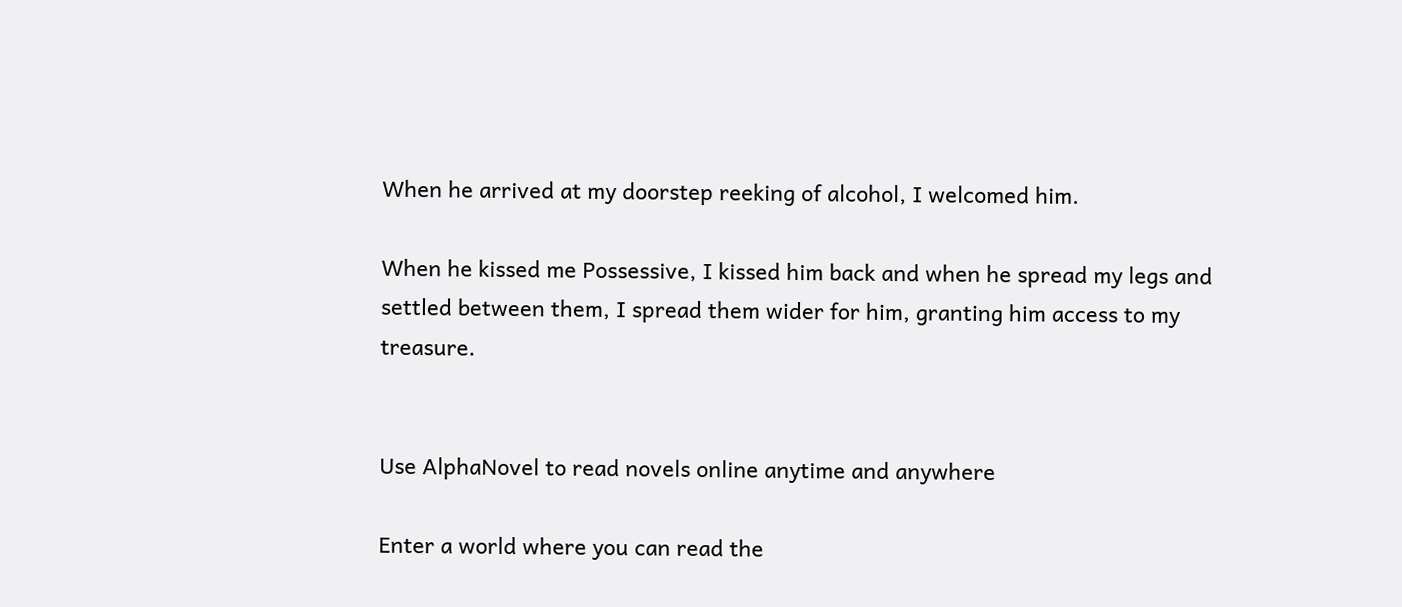When he arrived at my doorstep reeking of alcohol, I welcomed him.

When he kissed me Possessive, I kissed him back and when he spread my legs and settled between them, I spread them wider for him, granting him access to my treasure.


Use AlphaNovel to read novels online anytime and anywhere

Enter a world where you can read the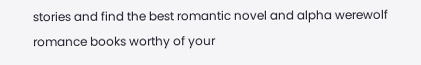stories and find the best romantic novel and alpha werewolf romance books worthy of your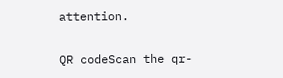attention.

QR codeScan the qr-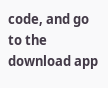code, and go to the download app